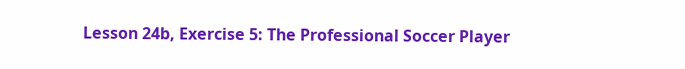Lesson 24b, Exercise 5: The Professional Soccer Player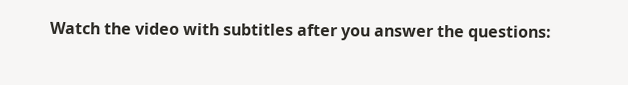Watch the video with subtitles after you answer the questions: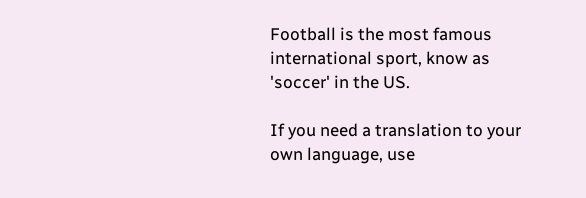Football is the most famous international sport, know as 'soccer' in the US.

If you need a translation to your own language, use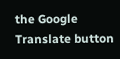the Google Translate button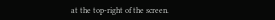at the top-right of the screen.